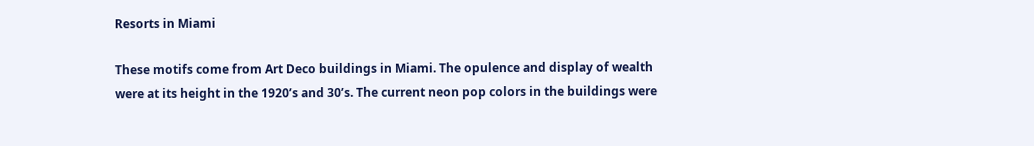Resorts in Miami

These motifs come from Art Deco buildings in Miami. The opulence and display of wealth were at its height in the 1920’s and 30’s. The current neon pop colors in the buildings were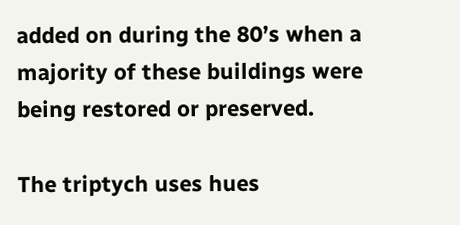added on during the 80’s when a majority of these buildings were being restored or preserved.

The triptych uses hues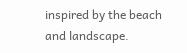inspired by the beach and landscape.